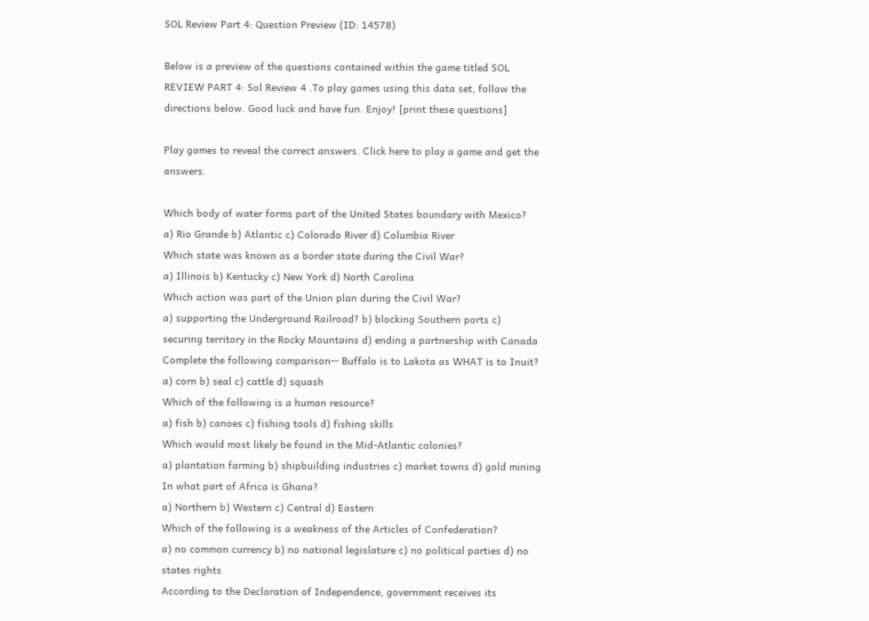SOL Review Part 4: Question Preview (ID: 14578)

Below is a preview of the questions contained within the game titled SOL REVIEW PART 4: Sol Review 4 .To play games using this data set, follow the directions below. Good luck and have fun. Enjoy! [print these questions]

Play games to reveal the correct answers. Click here to play a game and get the answers.

Which body of water forms part of the United States boundary with Mexico?
a) Rio Grande b) Atlantic c) Colorado River d) Columbia River
Which state was known as a border state during the Civil War?
a) Illinois b) Kentucky c) New York d) North Carolina
Which action was part of the Union plan during the Civil War?
a) supporting the Underground Railroad? b) blocking Southern ports c) securing territory in the Rocky Mountains d) ending a partnership with Canada
Complete the following comparison-- Buffalo is to Lakota as WHAT is to Inuit?
a) corn b) seal c) cattle d) squash
Which of the following is a human resource?
a) fish b) canoes c) fishing tools d) fishing skills
Which would most likely be found in the Mid-Atlantic colonies?
a) plantation farming b) shipbuilding industries c) market towns d) gold mining
In what part of Africa is Ghana?
a) Northern b) Western c) Central d) Eastern
Which of the following is a weakness of the Articles of Confederation?
a) no common currency b) no national legislature c) no political parties d) no states rights
According to the Declaration of Independence, government receives its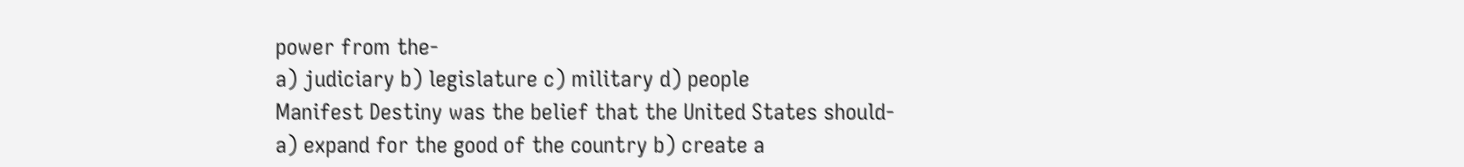power from the-
a) judiciary b) legislature c) military d) people
Manifest Destiny was the belief that the United States should-
a) expand for the good of the country b) create a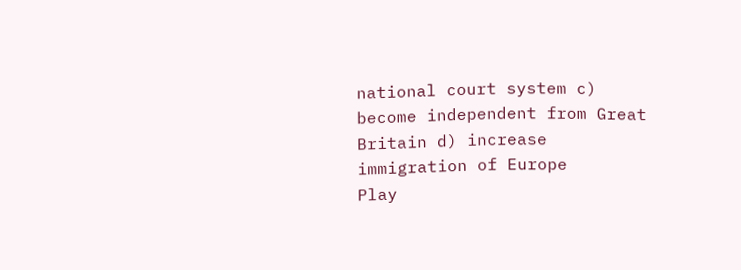national court system c) become independent from Great Britain d) increase immigration of Europe
Play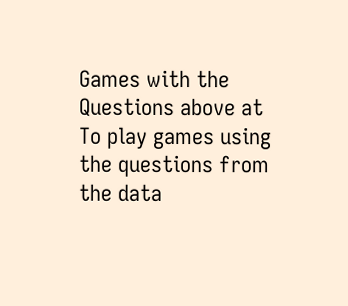Games with the Questions above at
To play games using the questions from the data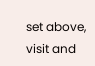set above, visit and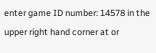enter game ID number: 14578 in the upper right hand corner at or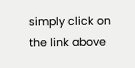simply click on the link above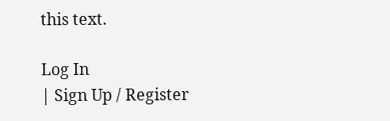this text.

Log In
| Sign Up / Register